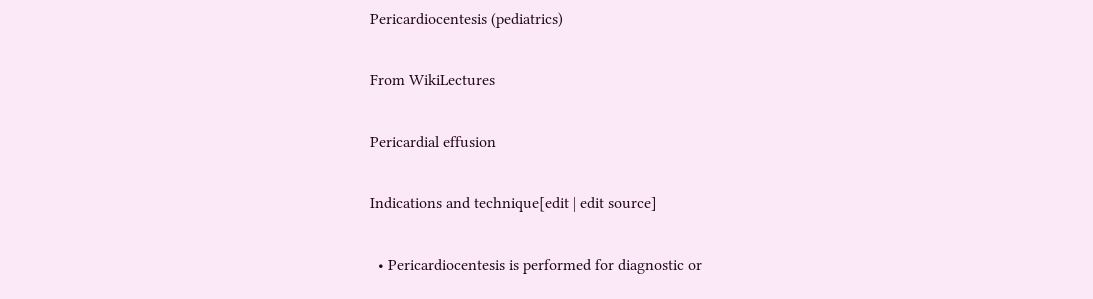Pericardiocentesis (pediatrics)

From WikiLectures

Pericardial effusion

Indications and technique[edit | edit source]

  • Pericardiocentesis is performed for diagnostic or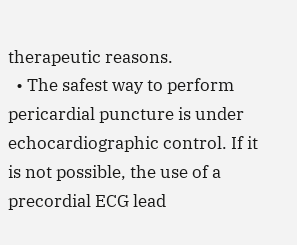therapeutic reasons.
  • The safest way to perform pericardial puncture is under echocardiographic control. If it is not possible, the use of a precordial ECG lead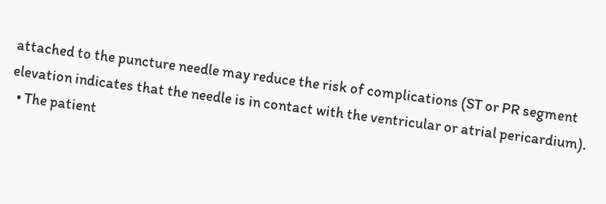attached to the puncture needle may reduce the risk of complications (ST or PR segment elevation indicates that the needle is in contact with the ventricular or atrial pericardium).
  • The patient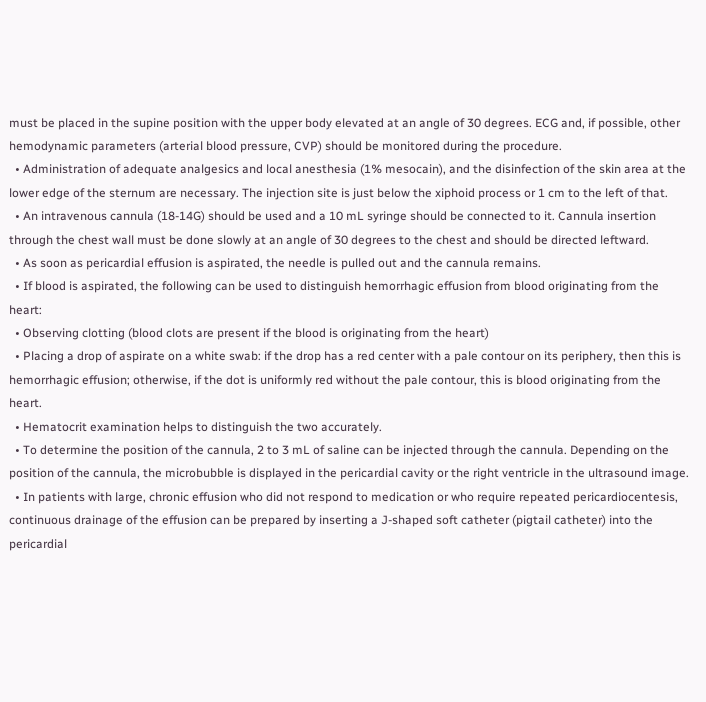must be placed in the supine position with the upper body elevated at an angle of 30 degrees. ECG and, if possible, other hemodynamic parameters (arterial blood pressure, CVP) should be monitored during the procedure.
  • Administration of adequate analgesics and local anesthesia (1% mesocain), and the disinfection of the skin area at the lower edge of the sternum are necessary. The injection site is just below the xiphoid process or 1 cm to the left of that.
  • An intravenous cannula (18-14G) should be used and a 10 mL syringe should be connected to it. Cannula insertion through the chest wall must be done slowly at an angle of 30 degrees to the chest and should be directed leftward.
  • As soon as pericardial effusion is aspirated, the needle is pulled out and the cannula remains.
  • If blood is aspirated, the following can be used to distinguish hemorrhagic effusion from blood originating from the heart:
  • Observing clotting (blood clots are present if the blood is originating from the heart)
  • Placing a drop of aspirate on a white swab: if the drop has a red center with a pale contour on its periphery, then this is hemorrhagic effusion; otherwise, if the dot is uniformly red without the pale contour, this is blood originating from the heart.
  • Hematocrit examination helps to distinguish the two accurately.
  • To determine the position of the cannula, 2 to 3 mL of saline can be injected through the cannula. Depending on the position of the cannula, the microbubble is displayed in the pericardial cavity or the right ventricle in the ultrasound image.
  • In patients with large, chronic effusion who did not respond to medication or who require repeated pericardiocentesis, continuous drainage of the effusion can be prepared by inserting a J-shaped soft catheter (pigtail catheter) into the pericardial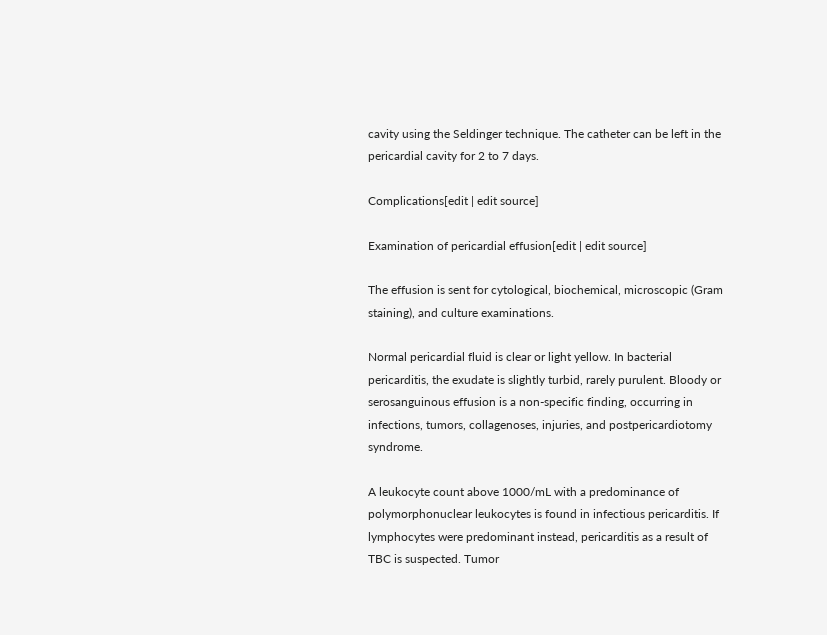cavity using the Seldinger technique. The catheter can be left in the pericardial cavity for 2 to 7 days.

Complications[edit | edit source]

Examination of pericardial effusion[edit | edit source]

The effusion is sent for cytological, biochemical, microscopic (Gram staining), and culture examinations.

Normal pericardial fluid is clear or light yellow. In bacterial pericarditis, the exudate is slightly turbid, rarely purulent. Bloody or serosanguinous effusion is a non-specific finding, occurring in infections, tumors, collagenoses, injuries, and postpericardiotomy syndrome.

A leukocyte count above 1000/mL with a predominance of polymorphonuclear leukocytes is found in infectious pericarditis. If lymphocytes were predominant instead, pericarditis as a result of TBC is suspected. Tumor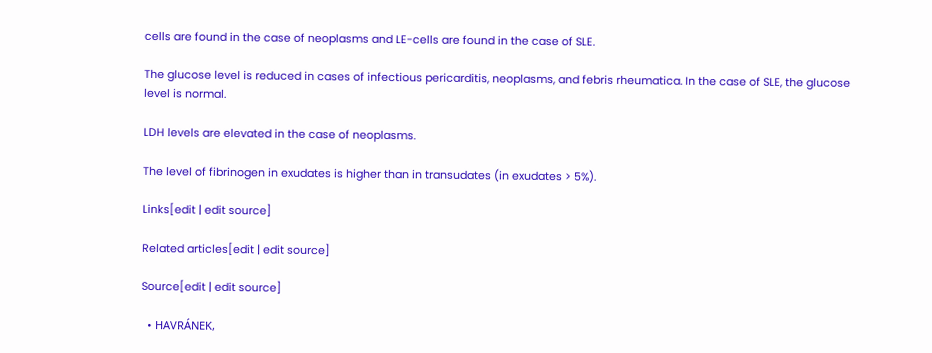cells are found in the case of neoplasms and LE-cells are found in the case of SLE.

The glucose level is reduced in cases of infectious pericarditis, neoplasms, and febris rheumatica. In the case of SLE, the glucose level is normal.

LDH levels are elevated in the case of neoplasms.

The level of fibrinogen in exudates is higher than in transudates (in exudates > 5%).

Links[edit | edit source]

Related articles[edit | edit source]

Source[edit | edit source]

  • HAVRÁNEK,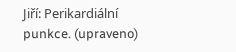Jiří: Perikardiální punkce. (upraveno)